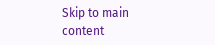Skip to main content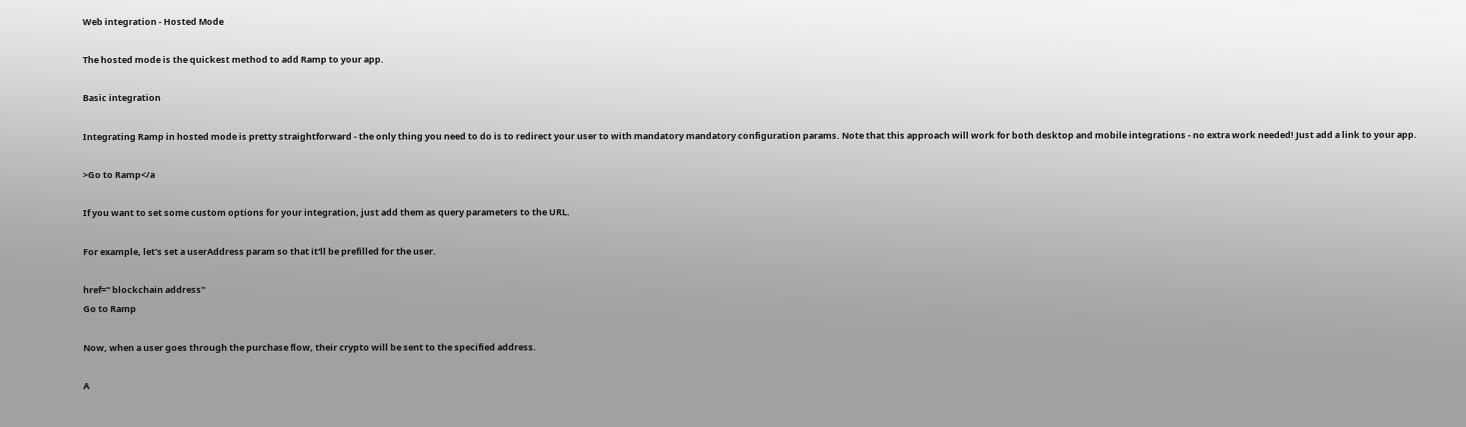Web integration - Hosted Mode

The hosted mode is the quickest method to add Ramp to your app.

Basic integration

Integrating Ramp in hosted mode is pretty straightforward - the only thing you need to do is to redirect your user to with mandatory mandatory configuration params. Note that this approach will work for both desktop and mobile integrations - no extra work needed! Just add a link to your app.

>Go to Ramp</a

If you want to set some custom options for your integration, just add them as query parameters to the URL.

For example, let's set a userAddress param so that it'll be prefilled for the user.

href=" blockchain address"
Go to Ramp

Now, when a user goes through the purchase flow, their crypto will be sent to the specified address.

A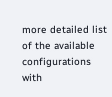more detailed list of the available configurations with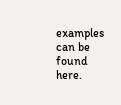examples can be found here.